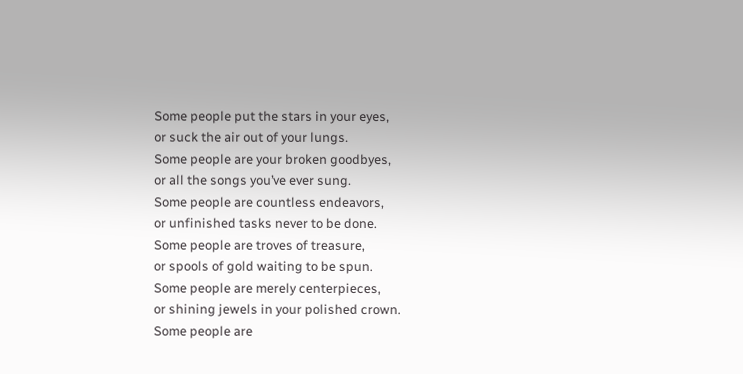Some people put the stars in your eyes,
or suck the air out of your lungs.
Some people are your broken goodbyes,
or all the songs you’ve ever sung.
Some people are countless endeavors,
or unfinished tasks never to be done.
Some people are troves of treasure,
or spools of gold waiting to be spun.
Some people are merely centerpieces,
or shining jewels in your polished crown.
Some people are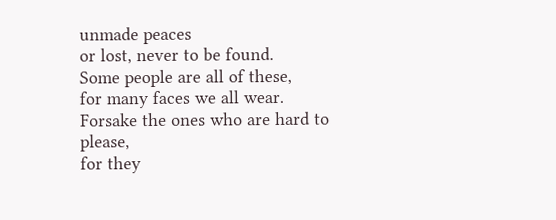unmade peaces
or lost, never to be found.
Some people are all of these,
for many faces we all wear.
Forsake the ones who are hard to please,
for they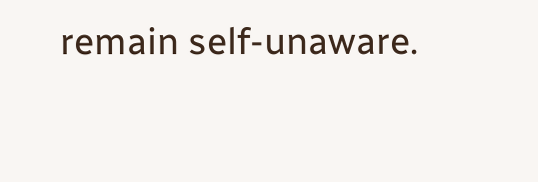remain self-unaware.